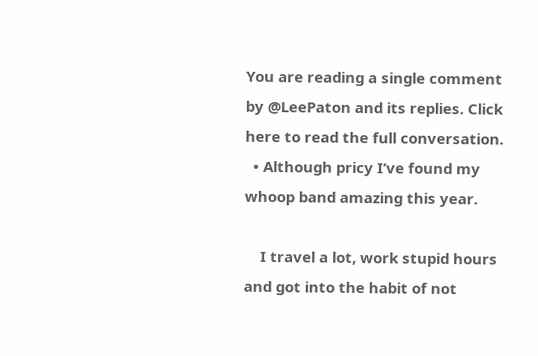You are reading a single comment by @LeePaton and its replies. Click here to read the full conversation.
  • Although pricy I’ve found my whoop band amazing this year.

    I travel a lot, work stupid hours and got into the habit of not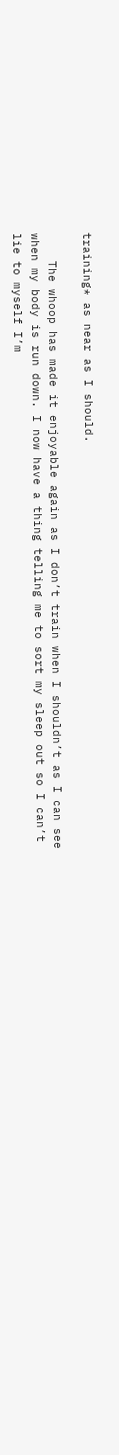training* as near as I should.

    The whoop has made it enjoyable again as I don’t train when I shouldn’t as I can see when my body is run down. I now have a thing telling me to sort my sleep out so I can’t lie to myself I’m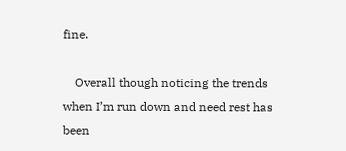fine.

    Overall though noticing the trends when I’m run down and need rest has been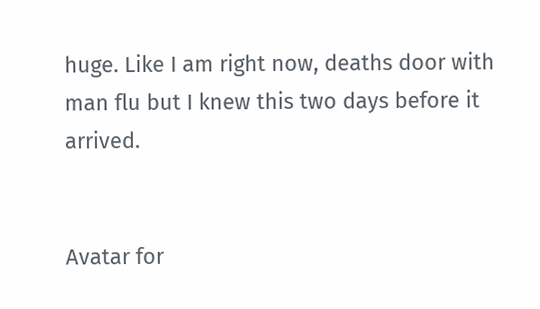huge. Like I am right now, deaths door with man flu but I knew this two days before it arrived.


Avatar for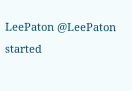LeePaton @LeePaton started